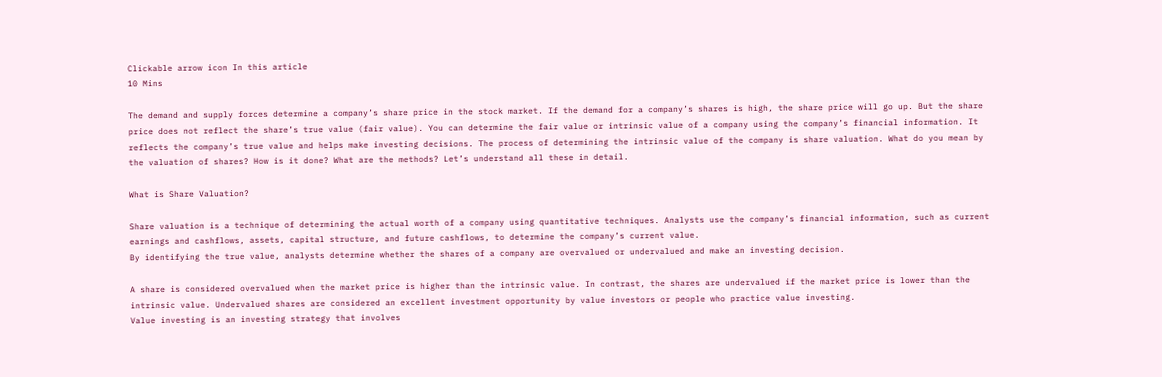Clickable arrow icon In this article
10 Mins

The demand and supply forces determine a company’s share price in the stock market. If the demand for a company’s shares is high, the share price will go up. But the share price does not reflect the share’s true value (fair value). You can determine the fair value or intrinsic value of a company using the company’s financial information. It reflects the company’s true value and helps make investing decisions. The process of determining the intrinsic value of the company is share valuation. What do you mean by the valuation of shares? How is it done? What are the methods? Let’s understand all these in detail.

What is Share Valuation?

Share valuation is a technique of determining the actual worth of a company using quantitative techniques. Analysts use the company’s financial information, such as current earnings and cashflows, assets, capital structure, and future cashflows, to determine the company’s current value.
By identifying the true value, analysts determine whether the shares of a company are overvalued or undervalued and make an investing decision.

A share is considered overvalued when the market price is higher than the intrinsic value. In contrast, the shares are undervalued if the market price is lower than the intrinsic value. Undervalued shares are considered an excellent investment opportunity by value investors or people who practice value investing.
Value investing is an investing strategy that involves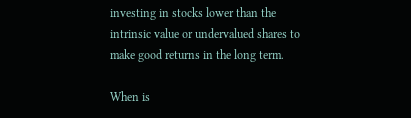investing in stocks lower than the intrinsic value or undervalued shares to make good returns in the long term.

When is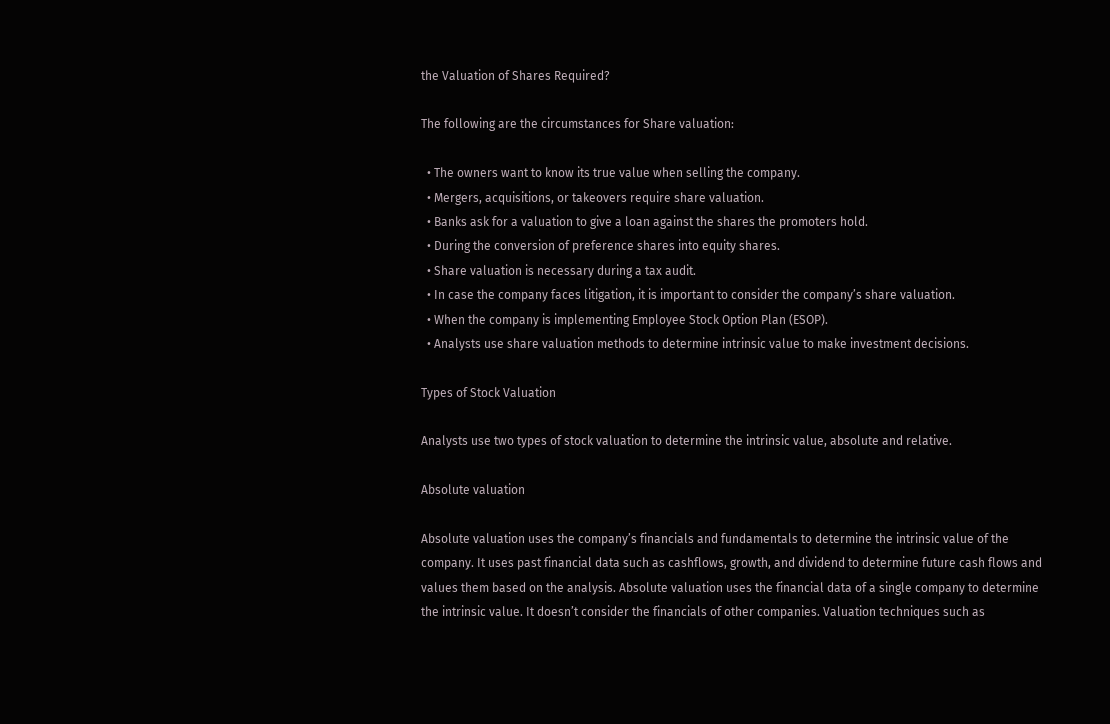the Valuation of Shares Required?

The following are the circumstances for Share valuation:

  • The owners want to know its true value when selling the company.
  • Mergers, acquisitions, or takeovers require share valuation.
  • Banks ask for a valuation to give a loan against the shares the promoters hold.
  • During the conversion of preference shares into equity shares.
  • Share valuation is necessary during a tax audit.
  • In case the company faces litigation, it is important to consider the company’s share valuation.
  • When the company is implementing Employee Stock Option Plan (ESOP).
  • Analysts use share valuation methods to determine intrinsic value to make investment decisions.

Types of Stock Valuation

Analysts use two types of stock valuation to determine the intrinsic value, absolute and relative.

Absolute valuation

Absolute valuation uses the company’s financials and fundamentals to determine the intrinsic value of the company. It uses past financial data such as cashflows, growth, and dividend to determine future cash flows and values them based on the analysis. Absolute valuation uses the financial data of a single company to determine the intrinsic value. It doesn’t consider the financials of other companies. Valuation techniques such as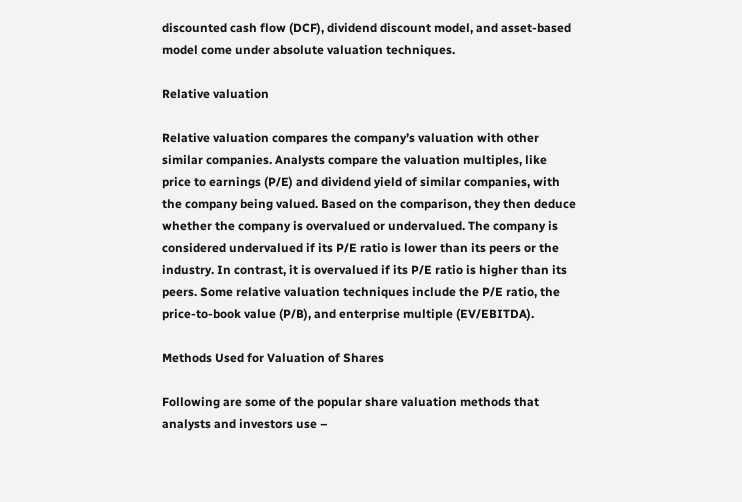discounted cash flow (DCF), dividend discount model, and asset-based model come under absolute valuation techniques.

Relative valuation

Relative valuation compares the company’s valuation with other similar companies. Analysts compare the valuation multiples, like price to earnings (P/E) and dividend yield of similar companies, with the company being valued. Based on the comparison, they then deduce whether the company is overvalued or undervalued. The company is considered undervalued if its P/E ratio is lower than its peers or the industry. In contrast, it is overvalued if its P/E ratio is higher than its peers. Some relative valuation techniques include the P/E ratio, the price-to-book value (P/B), and enterprise multiple (EV/EBITDA).

Methods Used for Valuation of Shares

Following are some of the popular share valuation methods that analysts and investors use –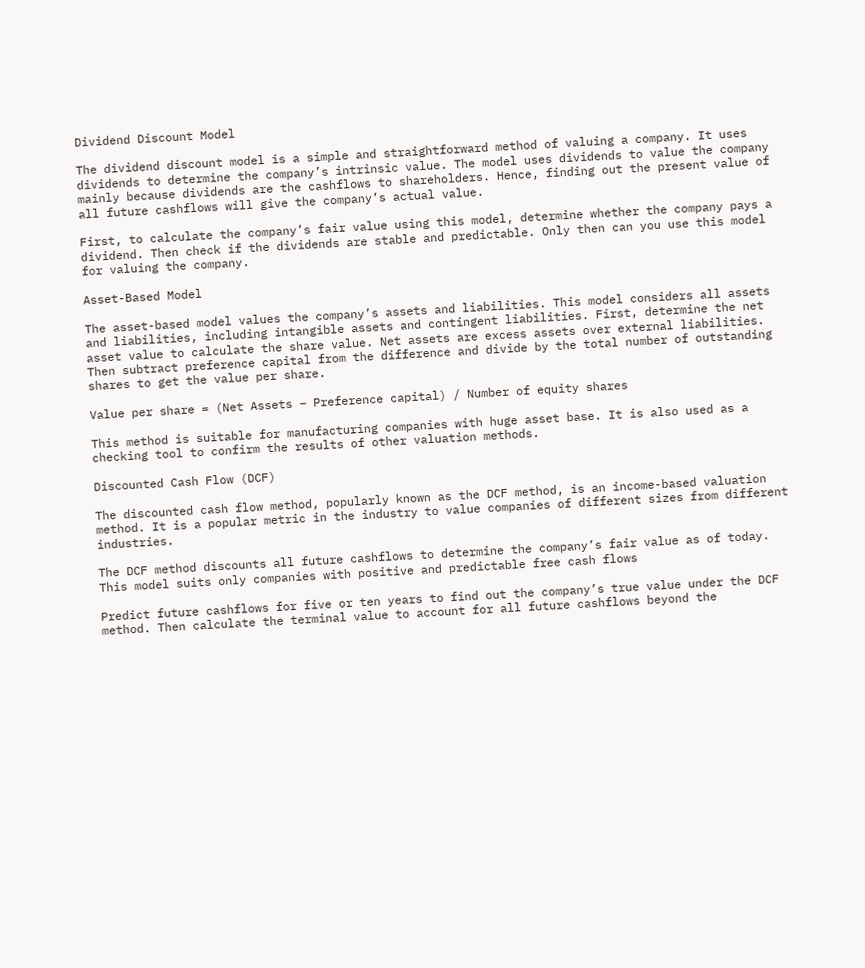Dividend Discount Model

The dividend discount model is a simple and straightforward method of valuing a company. It uses dividends to determine the company’s intrinsic value. The model uses dividends to value the company mainly because dividends are the cashflows to shareholders. Hence, finding out the present value of all future cashflows will give the company’s actual value.

First, to calculate the company’s fair value using this model, determine whether the company pays a dividend. Then check if the dividends are stable and predictable. Only then can you use this model for valuing the company.

Asset-Based Model

The asset-based model values the company’s assets and liabilities. This model considers all assets and liabilities, including intangible assets and contingent liabilities. First, determine the net asset value to calculate the share value. Net assets are excess assets over external liabilities. Then subtract preference capital from the difference and divide by the total number of outstanding shares to get the value per share.

Value per share = (Net Assets – Preference capital) / Number of equity shares

This method is suitable for manufacturing companies with huge asset base. It is also used as a checking tool to confirm the results of other valuation methods.

Discounted Cash Flow (DCF)

The discounted cash flow method, popularly known as the DCF method, is an income-based valuation method. It is a popular metric in the industry to value companies of different sizes from different industries.

The DCF method discounts all future cashflows to determine the company’s fair value as of today. This model suits only companies with positive and predictable free cash flows

Predict future cashflows for five or ten years to find out the company’s true value under the DCF method. Then calculate the terminal value to account for all future cashflows beyond the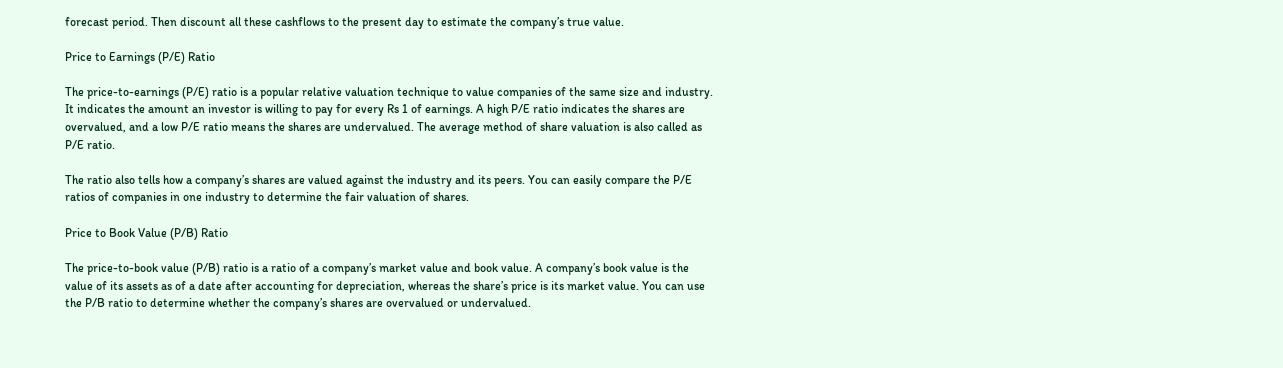forecast period. Then discount all these cashflows to the present day to estimate the company’s true value.

Price to Earnings (P/E) Ratio

The price-to-earnings (P/E) ratio is a popular relative valuation technique to value companies of the same size and industry. It indicates the amount an investor is willing to pay for every Rs 1 of earnings. A high P/E ratio indicates the shares are overvalued, and a low P/E ratio means the shares are undervalued. The average method of share valuation is also called as P/E ratio.

The ratio also tells how a company’s shares are valued against the industry and its peers. You can easily compare the P/E ratios of companies in one industry to determine the fair valuation of shares.

Price to Book Value (P/B) Ratio

The price-to-book value (P/B) ratio is a ratio of a company’s market value and book value. A company’s book value is the value of its assets as of a date after accounting for depreciation, whereas the share’s price is its market value. You can use the P/B ratio to determine whether the company’s shares are overvalued or undervalued.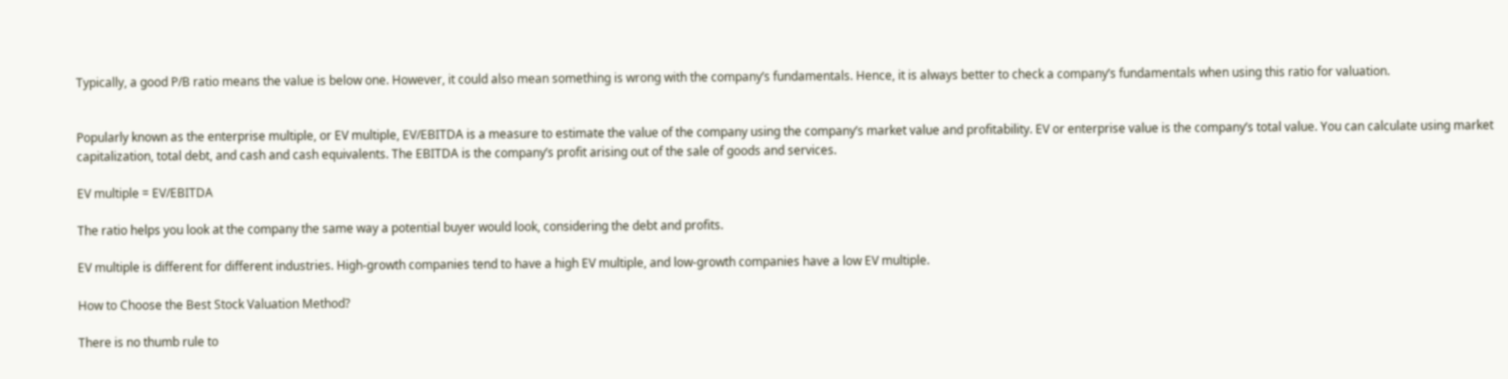Typically, a good P/B ratio means the value is below one. However, it could also mean something is wrong with the company’s fundamentals. Hence, it is always better to check a company’s fundamentals when using this ratio for valuation.


Popularly known as the enterprise multiple, or EV multiple, EV/EBITDA is a measure to estimate the value of the company using the company’s market value and profitability. EV or enterprise value is the company’s total value. You can calculate using market capitalization, total debt, and cash and cash equivalents. The EBITDA is the company’s profit arising out of the sale of goods and services.

EV multiple = EV/EBITDA

The ratio helps you look at the company the same way a potential buyer would look, considering the debt and profits.

EV multiple is different for different industries. High-growth companies tend to have a high EV multiple, and low-growth companies have a low EV multiple.

How to Choose the Best Stock Valuation Method?

There is no thumb rule to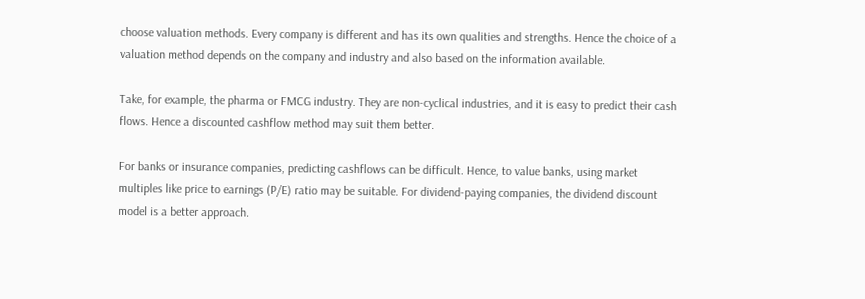choose valuation methods. Every company is different and has its own qualities and strengths. Hence the choice of a valuation method depends on the company and industry and also based on the information available.

Take, for example, the pharma or FMCG industry. They are non-cyclical industries, and it is easy to predict their cash flows. Hence a discounted cashflow method may suit them better.

For banks or insurance companies, predicting cashflows can be difficult. Hence, to value banks, using market multiples like price to earnings (P/E) ratio may be suitable. For dividend-paying companies, the dividend discount model is a better approach.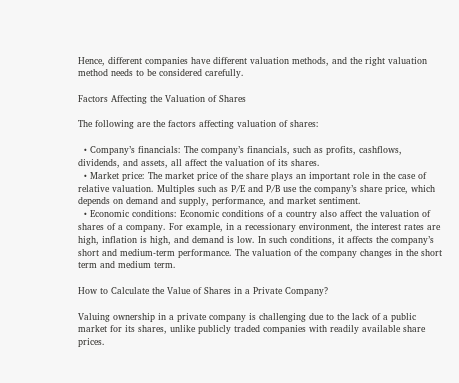Hence, different companies have different valuation methods, and the right valuation method needs to be considered carefully.

Factors Affecting the Valuation of Shares

The following are the factors affecting valuation of shares:

  • Company’s financials: The company’s financials, such as profits, cashflows, dividends, and assets, all affect the valuation of its shares.
  • Market price: The market price of the share plays an important role in the case of relative valuation. Multiples such as P/E and P/B use the company’s share price, which depends on demand and supply, performance, and market sentiment.
  • Economic conditions: Economic conditions of a country also affect the valuation of shares of a company. For example, in a recessionary environment, the interest rates are high, inflation is high, and demand is low. In such conditions, it affects the company’s short and medium-term performance. The valuation of the company changes in the short term and medium term.

How to Calculate the Value of Shares in a Private Company?

Valuing ownership in a private company is challenging due to the lack of a public market for its shares, unlike publicly traded companies with readily available share prices.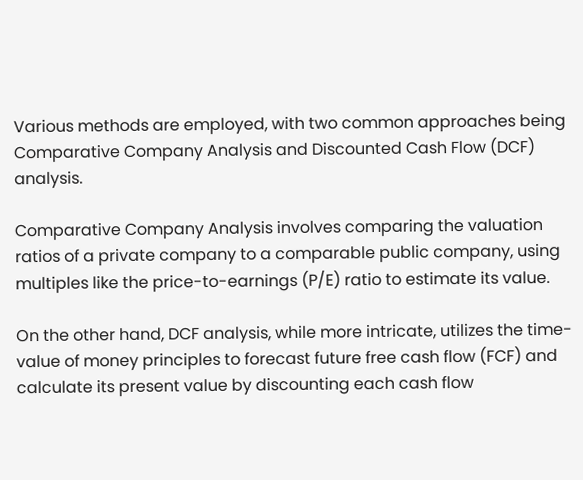Various methods are employed, with two common approaches being Comparative Company Analysis and Discounted Cash Flow (DCF) analysis.

Comparative Company Analysis involves comparing the valuation ratios of a private company to a comparable public company, using multiples like the price-to-earnings (P/E) ratio to estimate its value.

On the other hand, DCF analysis, while more intricate, utilizes the time-value of money principles to forecast future free cash flow (FCF) and calculate its present value by discounting each cash flow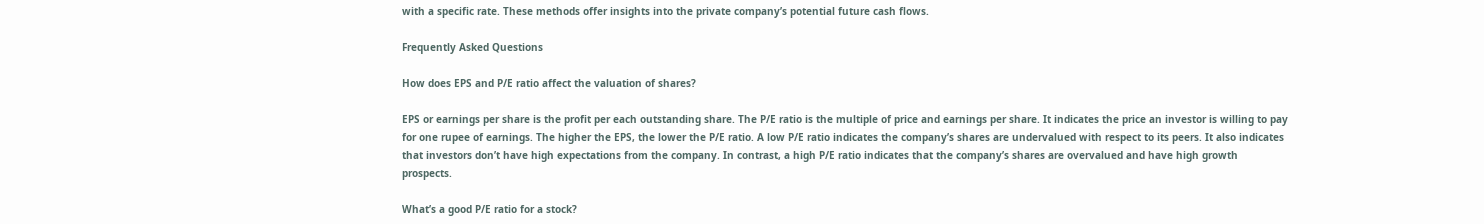with a specific rate. These methods offer insights into the private company’s potential future cash flows.

Frequently Asked Questions

How does EPS and P/E ratio affect the valuation of shares?

EPS or earnings per share is the profit per each outstanding share. The P/E ratio is the multiple of price and earnings per share. It indicates the price an investor is willing to pay for one rupee of earnings. The higher the EPS, the lower the P/E ratio. A low P/E ratio indicates the company’s shares are undervalued with respect to its peers. It also indicates that investors don’t have high expectations from the company. In contrast, a high P/E ratio indicates that the company’s shares are overvalued and have high growth prospects.

What’s a good P/E ratio for a stock?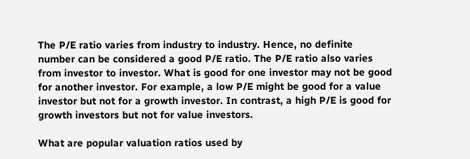The P/E ratio varies from industry to industry. Hence, no definite number can be considered a good P/E ratio. The P/E ratio also varies from investor to investor. What is good for one investor may not be good for another investor. For example, a low P/E might be good for a value investor but not for a growth investor. In contrast, a high P/E is good for growth investors but not for value investors.

What are popular valuation ratios used by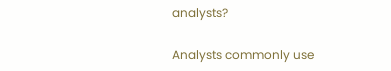analysts?

Analysts commonly use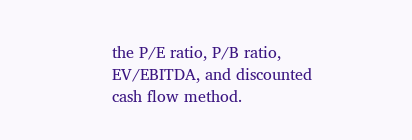the P/E ratio, P/B ratio, EV/EBITDA, and discounted cash flow method.